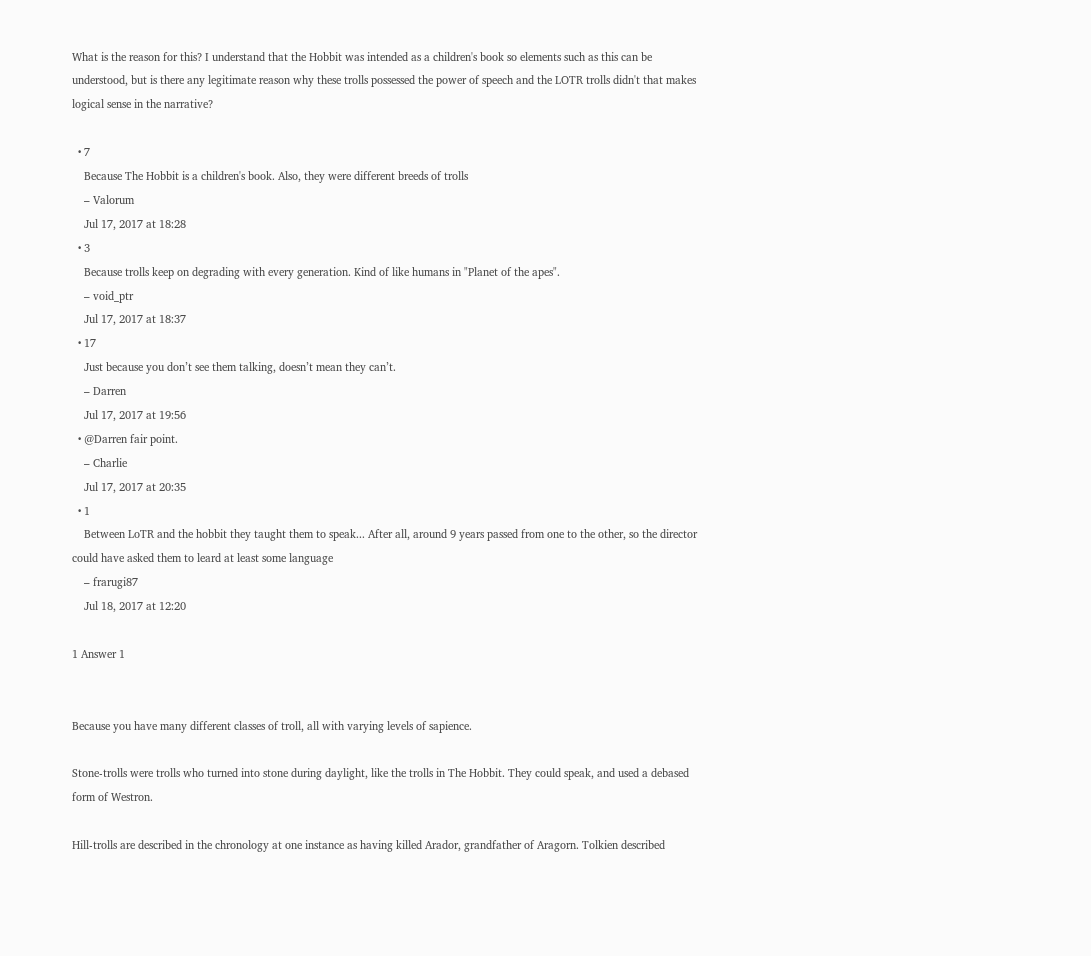What is the reason for this? I understand that the Hobbit was intended as a children's book so elements such as this can be understood, but is there any legitimate reason why these trolls possessed the power of speech and the LOTR trolls didn't that makes logical sense in the narrative?

  • 7
    Because The Hobbit is a children's book. Also, they were different breeds of trolls
    – Valorum
    Jul 17, 2017 at 18:28
  • 3
    Because trolls keep on degrading with every generation. Kind of like humans in "Planet of the apes".
    – void_ptr
    Jul 17, 2017 at 18:37
  • 17
    Just because you don’t see them talking, doesn’t mean they can’t.
    – Darren
    Jul 17, 2017 at 19:56
  • @Darren fair point.
    – Charlie
    Jul 17, 2017 at 20:35
  • 1
    Between LoTR and the hobbit they taught them to speak... After all, around 9 years passed from one to the other, so the director could have asked them to leard at least some language
    – frarugi87
    Jul 18, 2017 at 12:20

1 Answer 1


Because you have many different classes of troll, all with varying levels of sapience.

Stone-trolls were trolls who turned into stone during daylight, like the trolls in The Hobbit. They could speak, and used a debased form of Westron.

Hill-trolls are described in the chronology at one instance as having killed Arador, grandfather of Aragorn. Tolkien described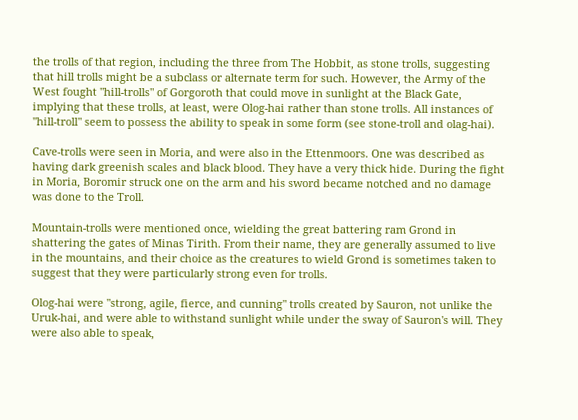the trolls of that region, including the three from The Hobbit, as stone trolls, suggesting that hill trolls might be a subclass or alternate term for such. However, the Army of the West fought "hill-trolls" of Gorgoroth that could move in sunlight at the Black Gate, implying that these trolls, at least, were Olog-hai rather than stone trolls. All instances of "hill-troll" seem to possess the ability to speak in some form (see stone-troll and olag-hai).

Cave-trolls were seen in Moria, and were also in the Ettenmoors. One was described as having dark greenish scales and black blood. They have a very thick hide. During the fight in Moria, Boromir struck one on the arm and his sword became notched and no damage was done to the Troll.

Mountain-trolls were mentioned once, wielding the great battering ram Grond in shattering the gates of Minas Tirith. From their name, they are generally assumed to live in the mountains, and their choice as the creatures to wield Grond is sometimes taken to suggest that they were particularly strong even for trolls.

Olog-hai were "strong, agile, fierce, and cunning" trolls created by Sauron, not unlike the Uruk-hai, and were able to withstand sunlight while under the sway of Sauron's will. They were also able to speak,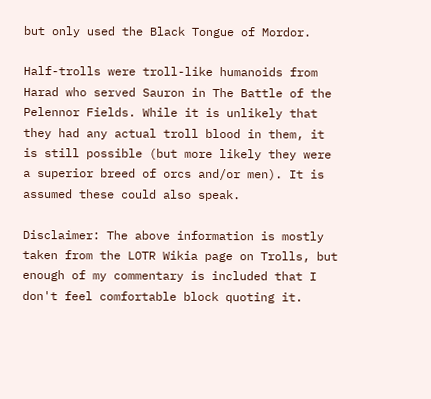but only used the Black Tongue of Mordor.

Half-trolls were troll-like humanoids from Harad who served Sauron in The Battle of the Pelennor Fields. While it is unlikely that they had any actual troll blood in them, it is still possible (but more likely they were a superior breed of orcs and/or men). It is assumed these could also speak.

Disclaimer: The above information is mostly taken from the LOTR Wikia page on Trolls, but enough of my commentary is included that I don't feel comfortable block quoting it.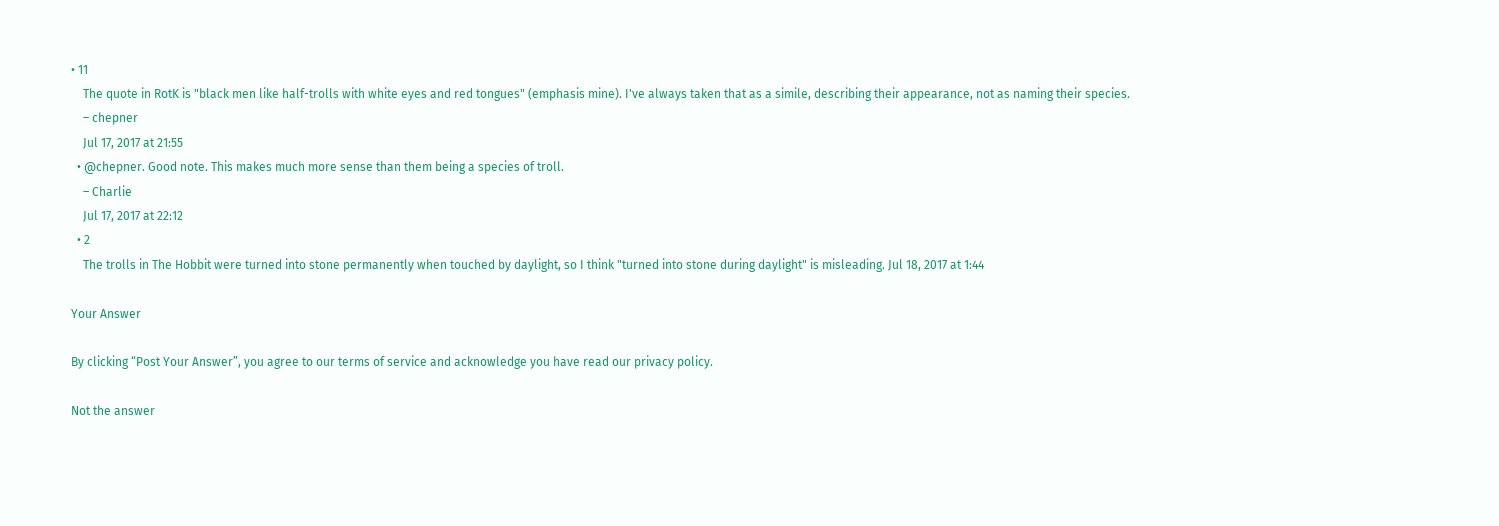• 11
    The quote in RotK is "black men like half-trolls with white eyes and red tongues" (emphasis mine). I've always taken that as a simile, describing their appearance, not as naming their species.
    – chepner
    Jul 17, 2017 at 21:55
  • @chepner. Good note. This makes much more sense than them being a species of troll.
    – Charlie
    Jul 17, 2017 at 22:12
  • 2
    The trolls in The Hobbit were turned into stone permanently when touched by daylight, so I think "turned into stone during daylight" is misleading. Jul 18, 2017 at 1:44

Your Answer

By clicking “Post Your Answer”, you agree to our terms of service and acknowledge you have read our privacy policy.

Not the answer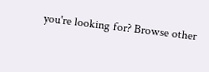you're looking for? Browse other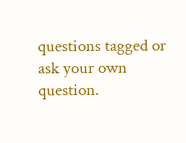questions tagged or ask your own question.